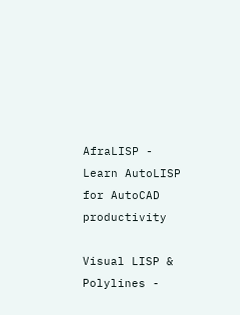AfraLISP - Learn AutoLISP for AutoCAD productivity

Visual LISP & Polylines -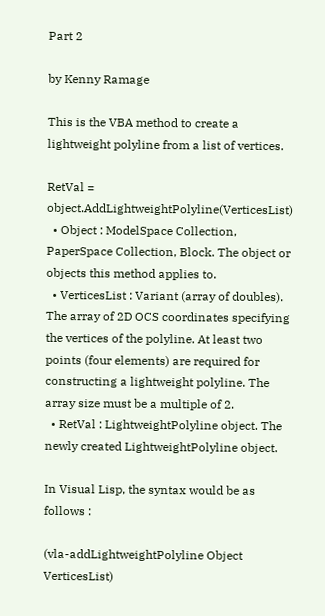Part 2

by Kenny Ramage

This is the VBA method to create a lightweight polyline from a list of vertices.

RetVal = object.AddLightweightPolyline(VerticesList)
  • Object : ModelSpace Collection, PaperSpace Collection, Block. The object or objects this method applies to.
  • VerticesList : Variant (array of doubles). The array of 2D OCS coordinates specifying the vertices of the polyline. At least two points (four elements) are required for constructing a lightweight polyline. The array size must be a multiple of 2.
  • RetVal : LightweightPolyline object. The newly created LightweightPolyline object.

In Visual Lisp, the syntax would be as follows :

(vla-addLightweightPolyline Object VerticesList)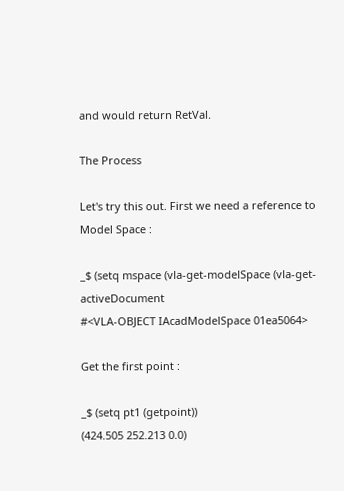and would return RetVal.

The Process

Let's try this out. First we need a reference to Model Space :

_$ (setq mspace (vla-get-modelSpace (vla-get-activeDocument
#<VLA-OBJECT IAcadModelSpace 01ea5064>

Get the first point :

_$ (setq pt1 (getpoint))
(424.505 252.213 0.0)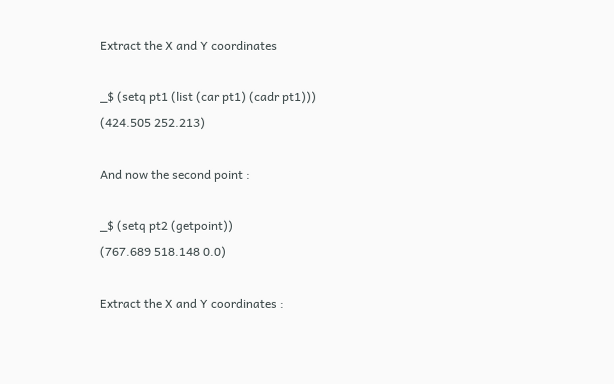Extract the X and Y coordinates

_$ (setq pt1 (list (car pt1) (cadr pt1)))
(424.505 252.213)

And now the second point :

_$ (setq pt2 (getpoint))
(767.689 518.148 0.0)

Extract the X and Y coordinates :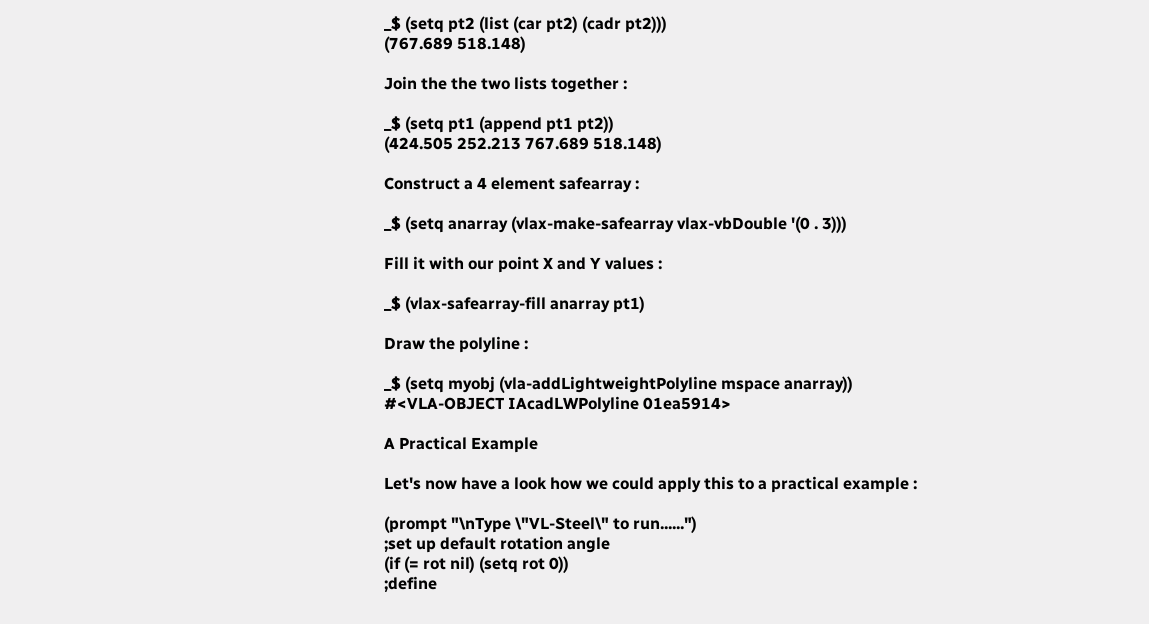_$ (setq pt2 (list (car pt2) (cadr pt2)))
(767.689 518.148)

Join the the two lists together :

_$ (setq pt1 (append pt1 pt2))
(424.505 252.213 767.689 518.148)

Construct a 4 element safearray :

_$ (setq anarray (vlax-make-safearray vlax-vbDouble '(0 . 3)))

Fill it with our point X and Y values :

_$ (vlax-safearray-fill anarray pt1)

Draw the polyline :

_$ (setq myobj (vla-addLightweightPolyline mspace anarray))
#<VLA-OBJECT IAcadLWPolyline 01ea5914>

A Practical Example

Let's now have a look how we could apply this to a practical example :

(prompt "\nType \"VL-Steel\" to run......")
;set up default rotation angle
(if (= rot nil) (setq rot 0))
;define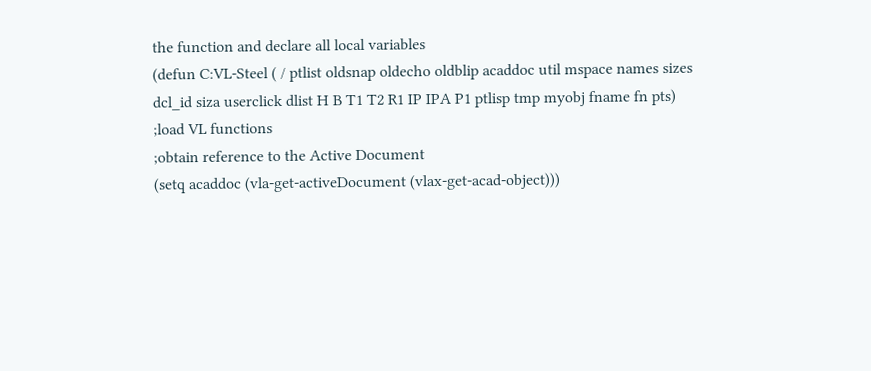the function and declare all local variables
(defun C:VL-Steel ( / ptlist oldsnap oldecho oldblip acaddoc util mspace names sizes
dcl_id siza userclick dlist H B T1 T2 R1 IP IPA P1 ptlisp tmp myobj fname fn pts)
;load VL functions
;obtain reference to the Active Document
(setq acaddoc (vla-get-activeDocument (vlax-get-acad-object)))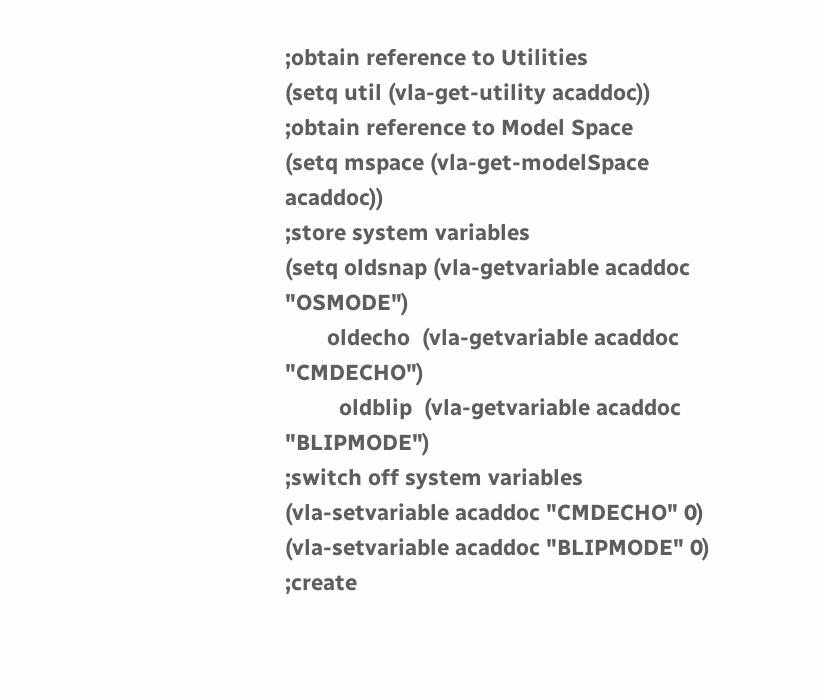;obtain reference to Utilities
(setq util (vla-get-utility acaddoc))
;obtain reference to Model Space
(setq mspace (vla-get-modelSpace acaddoc))
;store system variables
(setq oldsnap (vla-getvariable acaddoc "OSMODE")
       oldecho  (vla-getvariable acaddoc "CMDECHO")
         oldblip  (vla-getvariable acaddoc "BLIPMODE")
;switch off system variables
(vla-setvariable acaddoc "CMDECHO" 0)
(vla-setvariable acaddoc "BLIPMODE" 0)
;create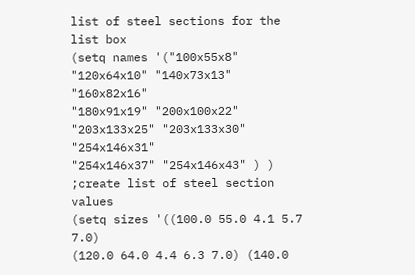list of steel sections for the list box
(setq names '("100x55x8" "120x64x10" "140x73x13" "160x82x16"
"180x91x19" "200x100x22" "203x133x25" "203x133x30" "254x146x31"
"254x146x37" "254x146x43" ) )
;create list of steel section values
(setq sizes '((100.0 55.0 4.1 5.7 7.0)
(120.0 64.0 4.4 6.3 7.0) (140.0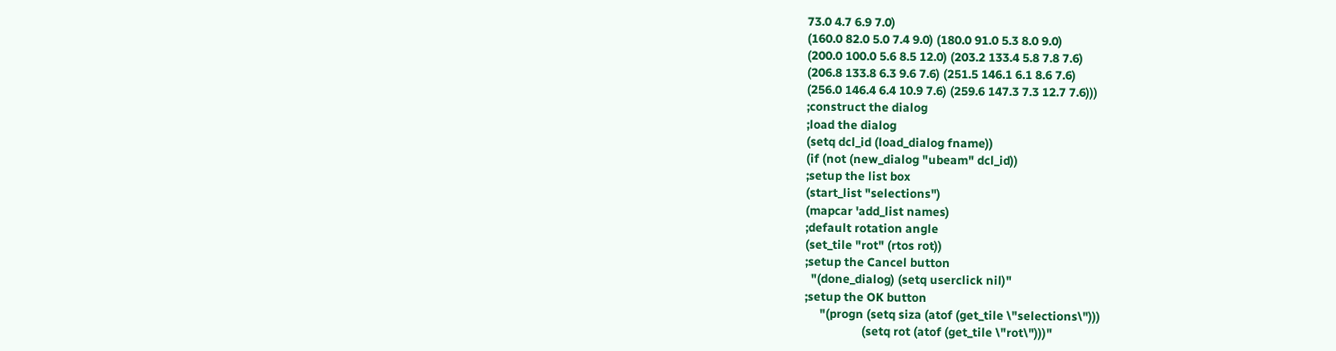73.0 4.7 6.9 7.0)
(160.0 82.0 5.0 7.4 9.0) (180.0 91.0 5.3 8.0 9.0)
(200.0 100.0 5.6 8.5 12.0) (203.2 133.4 5.8 7.8 7.6)
(206.8 133.8 6.3 9.6 7.6) (251.5 146.1 6.1 8.6 7.6)
(256.0 146.4 6.4 10.9 7.6) (259.6 147.3 7.3 12.7 7.6)))
;construct the dialog
;load the dialog
(setq dcl_id (load_dialog fname))
(if (not (new_dialog "ubeam" dcl_id))
;setup the list box
(start_list "selections")
(mapcar 'add_list names)
;default rotation angle
(set_tile "rot" (rtos rot))
;setup the Cancel button
  "(done_dialog) (setq userclick nil)"
;setup the OK button
     "(progn (setq siza (atof (get_tile \"selections\")))
                   (setq rot (atof (get_tile \"rot\")))"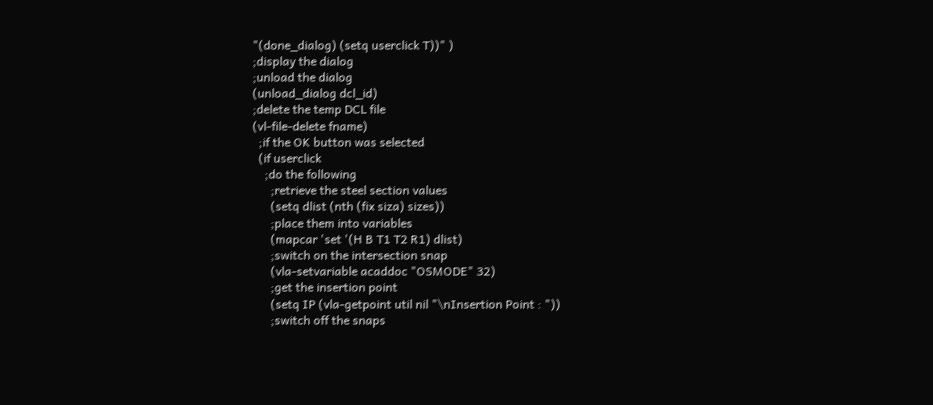"(done_dialog) (setq userclick T))" )
;display the dialog
;unload the dialog
(unload_dialog dcl_id)
;delete the temp DCL file
(vl-file-delete fname)
  ;if the OK button was selected
  (if userclick
    ;do the following
      ;retrieve the steel section values
      (setq dlist (nth (fix siza) sizes))
      ;place them into variables
      (mapcar 'set '(H B T1 T2 R1) dlist)
      ;switch on the intersection snap
      (vla-setvariable acaddoc "OSMODE" 32)
      ;get the insertion point
      (setq IP (vla-getpoint util nil "\nInsertion Point : "))
      ;switch off the snaps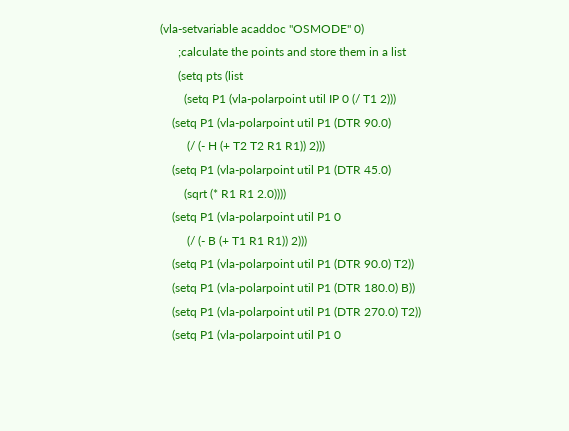(vla-setvariable acaddoc "OSMODE" 0)
      ;calculate the points and store them in a list
      (setq pts (list
        (setq P1 (vla-polarpoint util IP 0 (/ T1 2)))
    (setq P1 (vla-polarpoint util P1 (DTR 90.0)
         (/ (- H (+ T2 T2 R1 R1)) 2)))
    (setq P1 (vla-polarpoint util P1 (DTR 45.0)
        (sqrt (* R1 R1 2.0))))
    (setq P1 (vla-polarpoint util P1 0
         (/ (- B (+ T1 R1 R1)) 2)))
    (setq P1 (vla-polarpoint util P1 (DTR 90.0) T2))
    (setq P1 (vla-polarpoint util P1 (DTR 180.0) B))
    (setq P1 (vla-polarpoint util P1 (DTR 270.0) T2))
    (setq P1 (vla-polarpoint util P1 0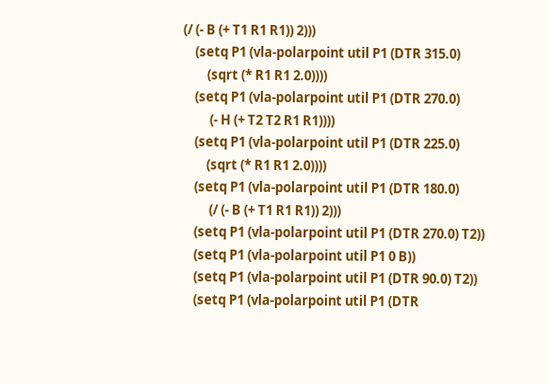(/ (- B (+ T1 R1 R1)) 2)))
    (setq P1 (vla-polarpoint util P1 (DTR 315.0)
        (sqrt (* R1 R1 2.0))))
    (setq P1 (vla-polarpoint util P1 (DTR 270.0)
         (- H (+ T2 T2 R1 R1))))
    (setq P1 (vla-polarpoint util P1 (DTR 225.0)
        (sqrt (* R1 R1 2.0))))
    (setq P1 (vla-polarpoint util P1 (DTR 180.0)
         (/ (- B (+ T1 R1 R1)) 2)))
    (setq P1 (vla-polarpoint util P1 (DTR 270.0) T2))
    (setq P1 (vla-polarpoint util P1 0 B))
    (setq P1 (vla-polarpoint util P1 (DTR 90.0) T2))
    (setq P1 (vla-polarpoint util P1 (DTR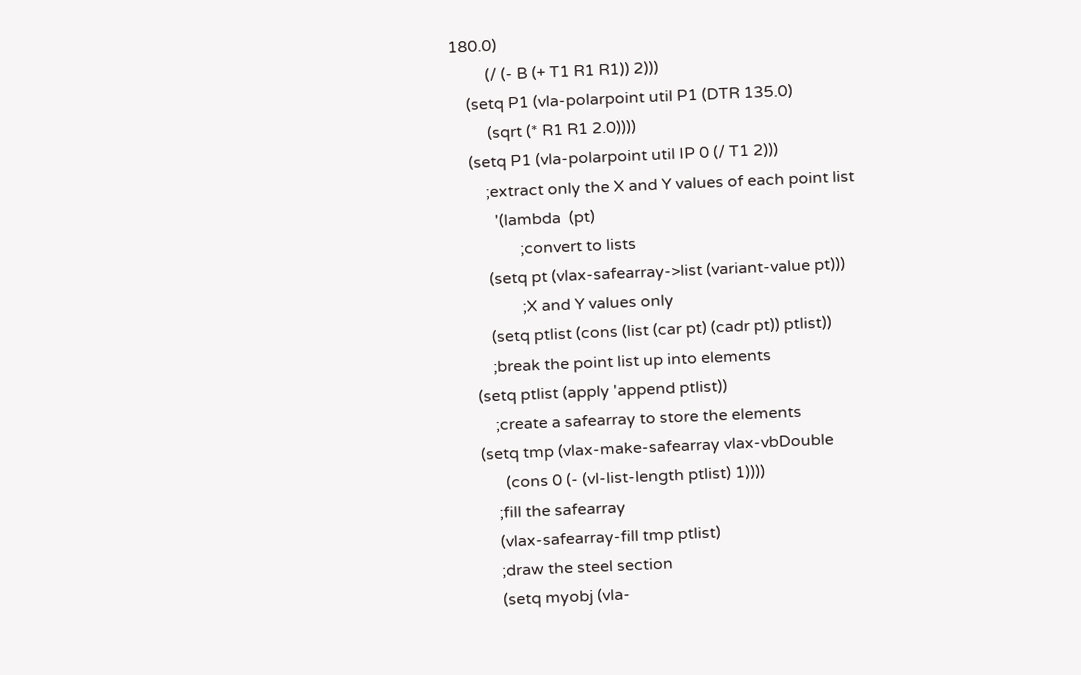180.0)
         (/ (- B (+ T1 R1 R1)) 2)))
    (setq P1 (vla-polarpoint util P1 (DTR 135.0)
         (sqrt (* R1 R1 2.0))))
    (setq P1 (vla-polarpoint util IP 0 (/ T1 2)))
        ;extract only the X and Y values of each point list
          '(lambda  (pt)
                ;convert to lists
        (setq pt (vlax-safearray->list (variant-value pt)))
                ;X and Y values only
        (setq ptlist (cons (list (car pt) (cadr pt)) ptlist))
        ;break the point list up into elements
    (setq ptlist (apply 'append ptlist))
        ;create a safearray to store the elements
    (setq tmp (vlax-make-safearray vlax-vbDouble
          (cons 0 (- (vl-list-length ptlist) 1))))
        ;fill the safearray
        (vlax-safearray-fill tmp ptlist)
        ;draw the steel section
        (setq myobj (vla-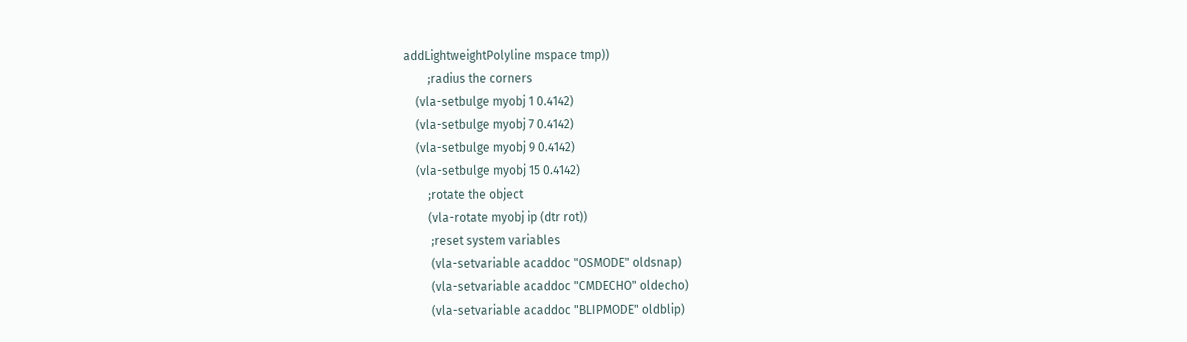addLightweightPolyline mspace tmp))
        ;radius the corners
    (vla-setbulge myobj 1 0.4142)
    (vla-setbulge myobj 7 0.4142)
    (vla-setbulge myobj 9 0.4142)
    (vla-setbulge myobj 15 0.4142)
        ;rotate the object
        (vla-rotate myobj ip (dtr rot))
         ;reset system variables
         (vla-setvariable acaddoc "OSMODE" oldsnap)
         (vla-setvariable acaddoc "CMDECHO" oldecho)
         (vla-setvariable acaddoc "BLIPMODE" oldblip)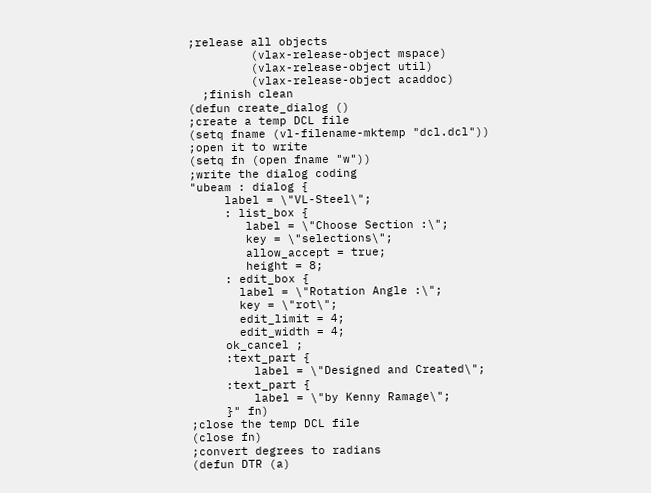;release all objects
         (vlax-release-object mspace)
         (vlax-release-object util)
         (vlax-release-object acaddoc)
  ;finish clean
(defun create_dialog ()
;create a temp DCL file
(setq fname (vl-filename-mktemp "dcl.dcl"))
;open it to write
(setq fn (open fname "w"))
;write the dialog coding
"ubeam : dialog {
     label = \"VL-Steel\";
     : list_box {
        label = \"Choose Section :\";
        key = \"selections\";
        allow_accept = true;
        height = 8;
     : edit_box {
       label = \"Rotation Angle :\";
       key = \"rot\";
       edit_limit = 4;
       edit_width = 4;
     ok_cancel ;
     :text_part {
         label = \"Designed and Created\";
     :text_part {
         label = \"by Kenny Ramage\";
     }" fn)
;close the temp DCL file
(close fn)
;convert degrees to radians
(defun DTR (a)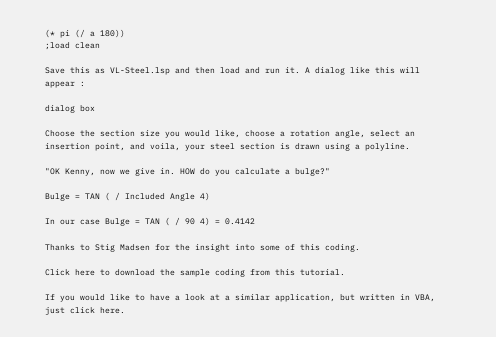(* pi (/ a 180))
;load clean

Save this as VL-Steel.lsp and then load and run it. A dialog like this will appear :

dialog box

Choose the section size you would like, choose a rotation angle, select an insertion point, and voila, your steel section is drawn using a polyline.

"OK Kenny, now we give in. HOW do you calculate a bulge?"

Bulge = TAN ( / Included Angle 4)

In our case Bulge = TAN ( / 90 4) = 0.4142

Thanks to Stig Madsen for the insight into some of this coding.

Click here to download the sample coding from this tutorial.

If you would like to have a look at a similar application, but written in VBA, just click here.